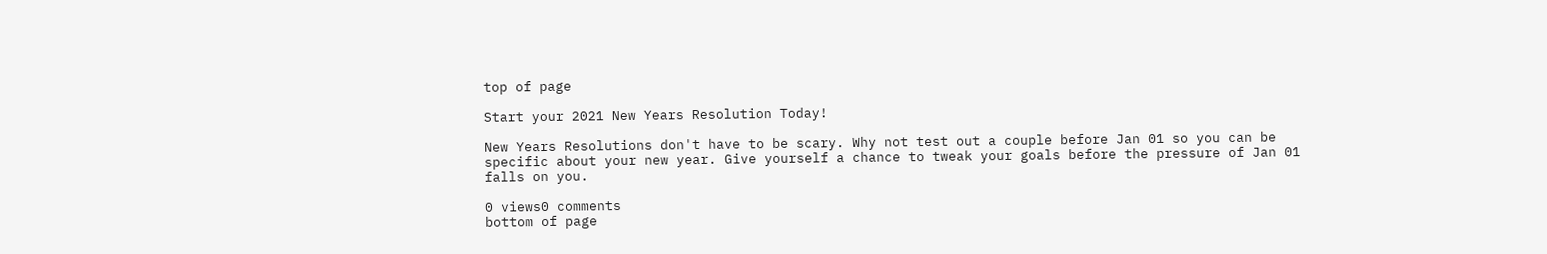top of page

Start your 2021 New Years Resolution Today!

New Years Resolutions don't have to be scary. Why not test out a couple before Jan 01 so you can be specific about your new year. Give yourself a chance to tweak your goals before the pressure of Jan 01 falls on you.

0 views0 comments
bottom of page